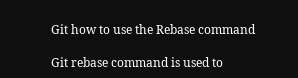Git how to use the Rebase command

Git rebase command is used to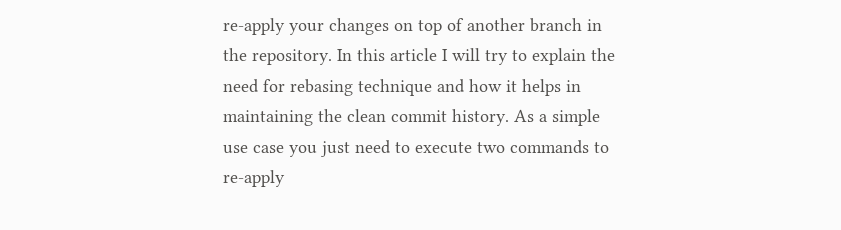re-apply your changes on top of another branch in the repository. In this article I will try to explain the need for rebasing technique and how it helps in maintaining the clean commit history. As a simple use case you just need to execute two commands to re-apply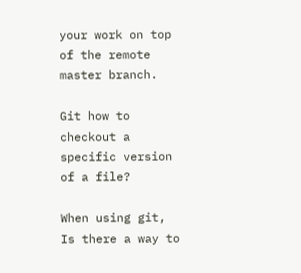your work on top of the remote master branch.

Git how to checkout a specific version of a file?

When using git,  Is there a way to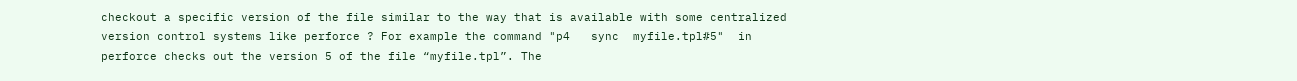checkout a specific version of the file similar to the way that is available with some centralized version control systems like perforce ? For example the command "p4   sync  myfile.tpl#5"  in perforce checks out the version 5 of the file “myfile.tpl”. The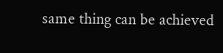same thing can be achieved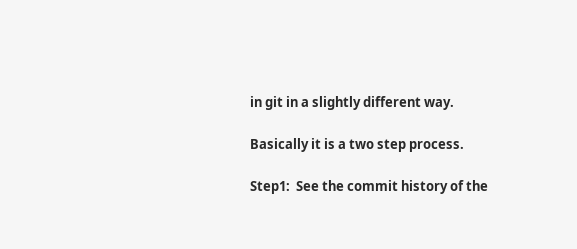in git in a slightly different way.

Basically it is a two step process.

Step1:  See the commit history of the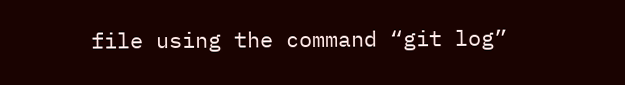file using the command “git log”